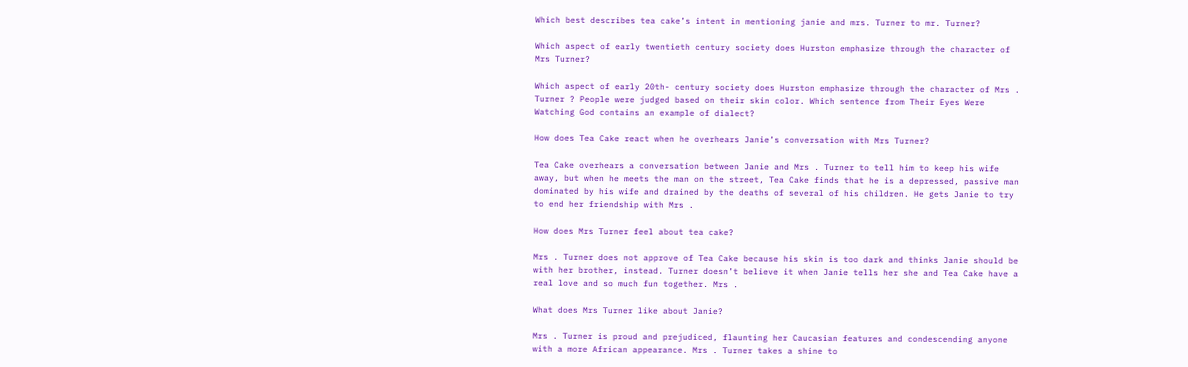Which best describes tea cake’s intent in mentioning janie and mrs. Turner to mr. Turner?

Which aspect of early twentieth century society does Hurston emphasize through the character of Mrs Turner?

Which aspect of early 20th- century society does Hurston emphasize through the character of Mrs . Turner ? People were judged based on their skin color. Which sentence from Their Eyes Were Watching God contains an example of dialect?

How does Tea Cake react when he overhears Janie’s conversation with Mrs Turner?

Tea Cake overhears a conversation between Janie and Mrs . Turner to tell him to keep his wife away, but when he meets the man on the street, Tea Cake finds that he is a depressed, passive man dominated by his wife and drained by the deaths of several of his children. He gets Janie to try to end her friendship with Mrs .

How does Mrs Turner feel about tea cake?

Mrs . Turner does not approve of Tea Cake because his skin is too dark and thinks Janie should be with her brother, instead. Turner doesn’t believe it when Janie tells her she and Tea Cake have a real love and so much fun together. Mrs .

What does Mrs Turner like about Janie?

Mrs . Turner is proud and prejudiced, flaunting her Caucasian features and condescending anyone with a more African appearance. Mrs . Turner takes a shine to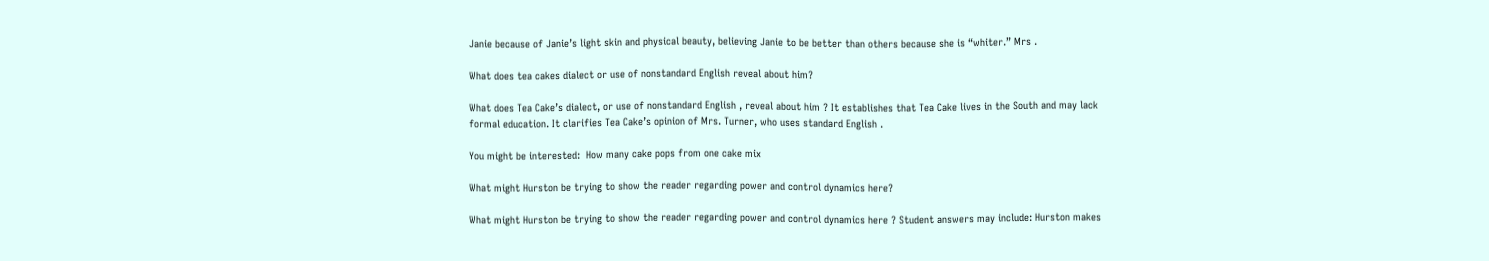Janie because of Janie’s light skin and physical beauty, believing Janie to be better than others because she is “whiter.” Mrs .

What does tea cakes dialect or use of nonstandard English reveal about him?

What does Tea Cake’s dialect, or use of nonstandard English , reveal about him ? It establishes that Tea Cake lives in the South and may lack formal education. It clarifies Tea Cake’s opinion of Mrs. Turner, who uses standard English .

You might be interested:  How many cake pops from one cake mix

What might Hurston be trying to show the reader regarding power and control dynamics here?

What might Hurston be trying to show the reader regarding power and control dynamics here ? Student answers may include: Hurston makes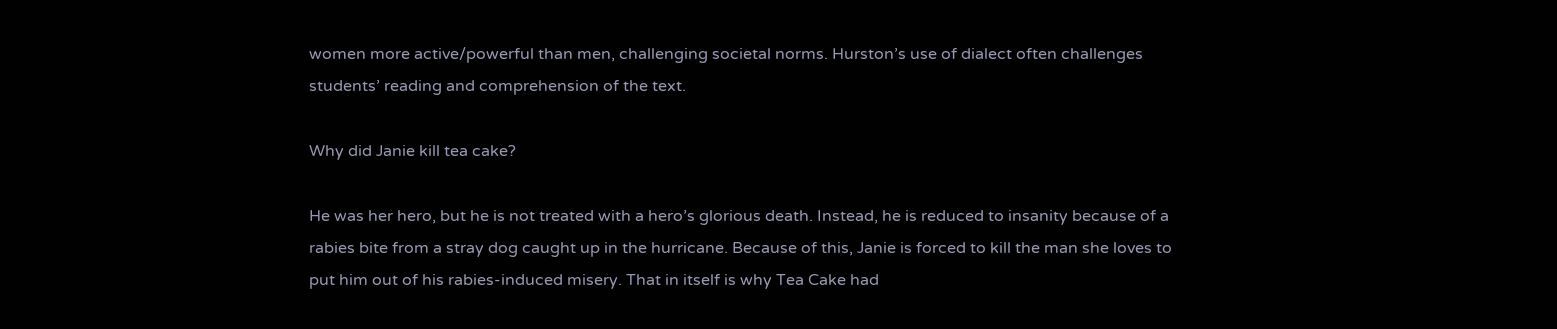women more active/powerful than men, challenging societal norms. Hurston’s use of dialect often challenges students’ reading and comprehension of the text.

Why did Janie kill tea cake?

He was her hero, but he is not treated with a hero’s glorious death. Instead, he is reduced to insanity because of a rabies bite from a stray dog caught up in the hurricane. Because of this, Janie is forced to kill the man she loves to put him out of his rabies-induced misery. That in itself is why Tea Cake had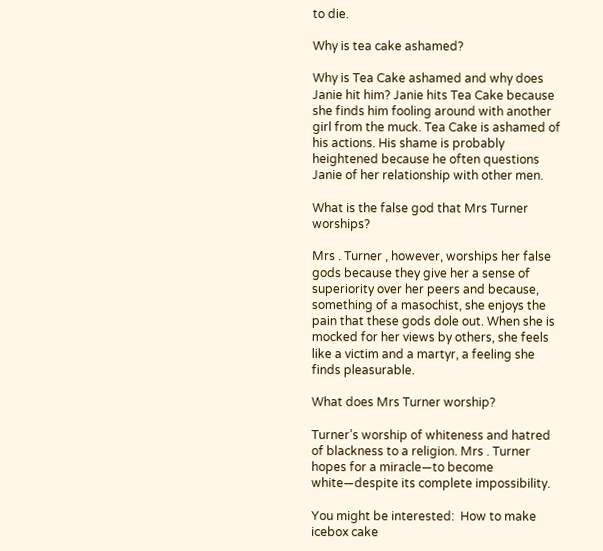to die.

Why is tea cake ashamed?

Why is Tea Cake ashamed and why does Janie hit him? Janie hits Tea Cake because she finds him fooling around with another girl from the muck. Tea Cake is ashamed of his actions. His shame is probably heightened because he often questions Janie of her relationship with other men.

What is the false god that Mrs Turner worships?

Mrs . Turner , however, worships her false gods because they give her a sense of superiority over her peers and because, something of a masochist, she enjoys the pain that these gods dole out. When she is mocked for her views by others, she feels like a victim and a martyr, a feeling she finds pleasurable.

What does Mrs Turner worship?

Turner’s worship of whiteness and hatred of blackness to a religion. Mrs . Turner hopes for a miracle—to become white—despite its complete impossibility.

You might be interested:  How to make icebox cake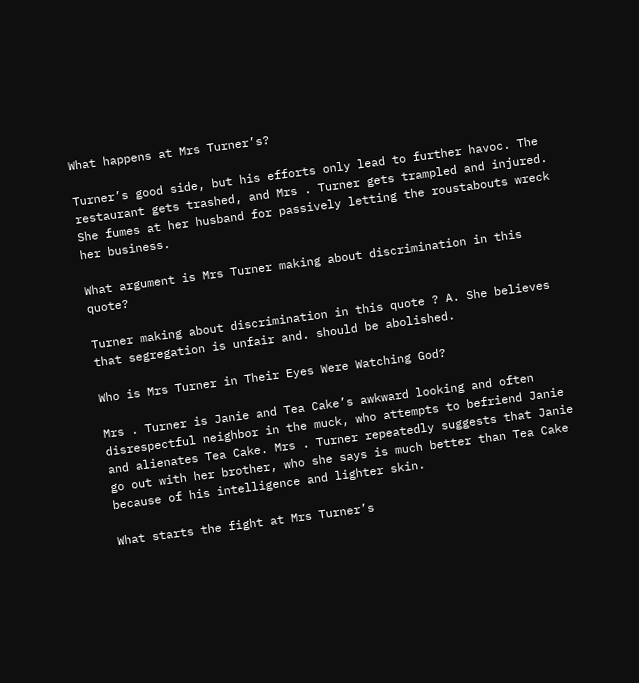What happens at Mrs Turner’s?

Turner’s good side, but his efforts only lead to further havoc. The restaurant gets trashed, and Mrs . Turner gets trampled and injured. She fumes at her husband for passively letting the roustabouts wreck her business.

What argument is Mrs Turner making about discrimination in this quote?

Turner making about discrimination in this quote ? A. She believes that segregation is unfair and. should be abolished.

Who is Mrs Turner in Their Eyes Were Watching God?

Mrs . Turner is Janie and Tea Cake’s awkward looking and often disrespectful neighbor in the muck, who attempts to befriend Janie and alienates Tea Cake. Mrs . Turner repeatedly suggests that Janie go out with her brother, who she says is much better than Tea Cake because of his intelligence and lighter skin.

What starts the fight at Mrs Turner’s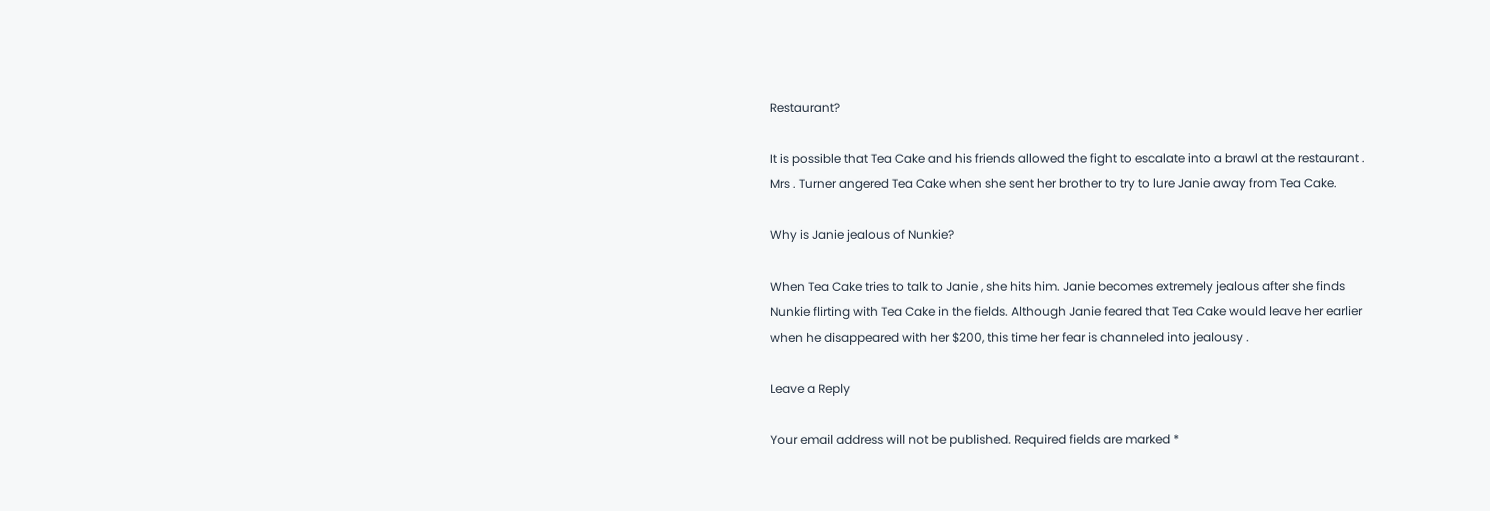Restaurant?

It is possible that Tea Cake and his friends allowed the fight to escalate into a brawl at the restaurant . Mrs . Turner angered Tea Cake when she sent her brother to try to lure Janie away from Tea Cake.

Why is Janie jealous of Nunkie?

When Tea Cake tries to talk to Janie , she hits him. Janie becomes extremely jealous after she finds Nunkie flirting with Tea Cake in the fields. Although Janie feared that Tea Cake would leave her earlier when he disappeared with her $200, this time her fear is channeled into jealousy .

Leave a Reply

Your email address will not be published. Required fields are marked *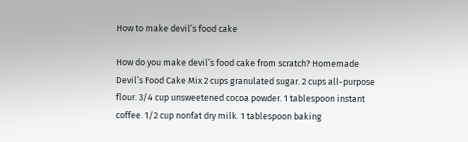How to make devil’s food cake

How do you make devil’s food cake from scratch? Homemade Devil’s Food Cake Mix 2 cups granulated sugar. 2 cups all-purpose flour. 3/4 cup unsweetened cocoa powder. 1 tablespoon instant coffee. 1/2 cup nonfat dry milk. 1 tablespoon baking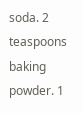soda. 2 teaspoons baking powder. 1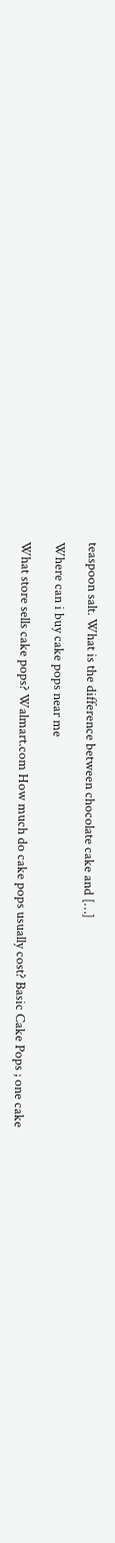teaspoon salt. What is the difference between chocolate cake and […]

Where can i buy cake pops near me

What store sells cake pops? Walmart.com How much do cake pops usually cost? Basic Cake Pops ; one cake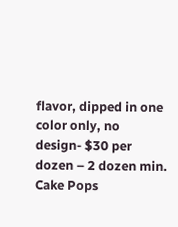flavor, dipped in one color only, no design- $30 per dozen – 2 dozen min. Cake Pops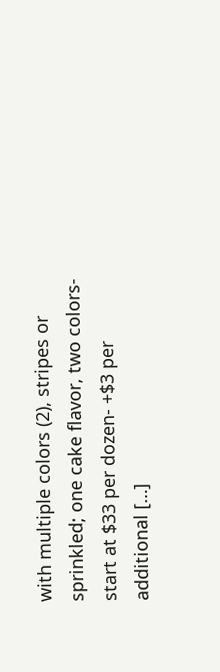with multiple colors (2), stripes or sprinkled; one cake flavor, two colors-start at $33 per dozen- +$3 per additional […]